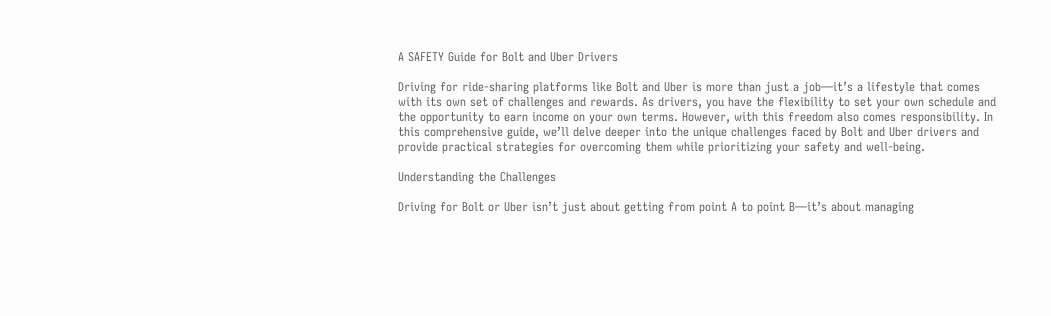A SAFETY Guide for Bolt and Uber Drivers

Driving for ride-sharing platforms like Bolt and Uber is more than just a job—it’s a lifestyle that comes with its own set of challenges and rewards. As drivers, you have the flexibility to set your own schedule and the opportunity to earn income on your own terms. However, with this freedom also comes responsibility. In this comprehensive guide, we’ll delve deeper into the unique challenges faced by Bolt and Uber drivers and provide practical strategies for overcoming them while prioritizing your safety and well-being.

Understanding the Challenges

Driving for Bolt or Uber isn’t just about getting from point A to point B—it’s about managing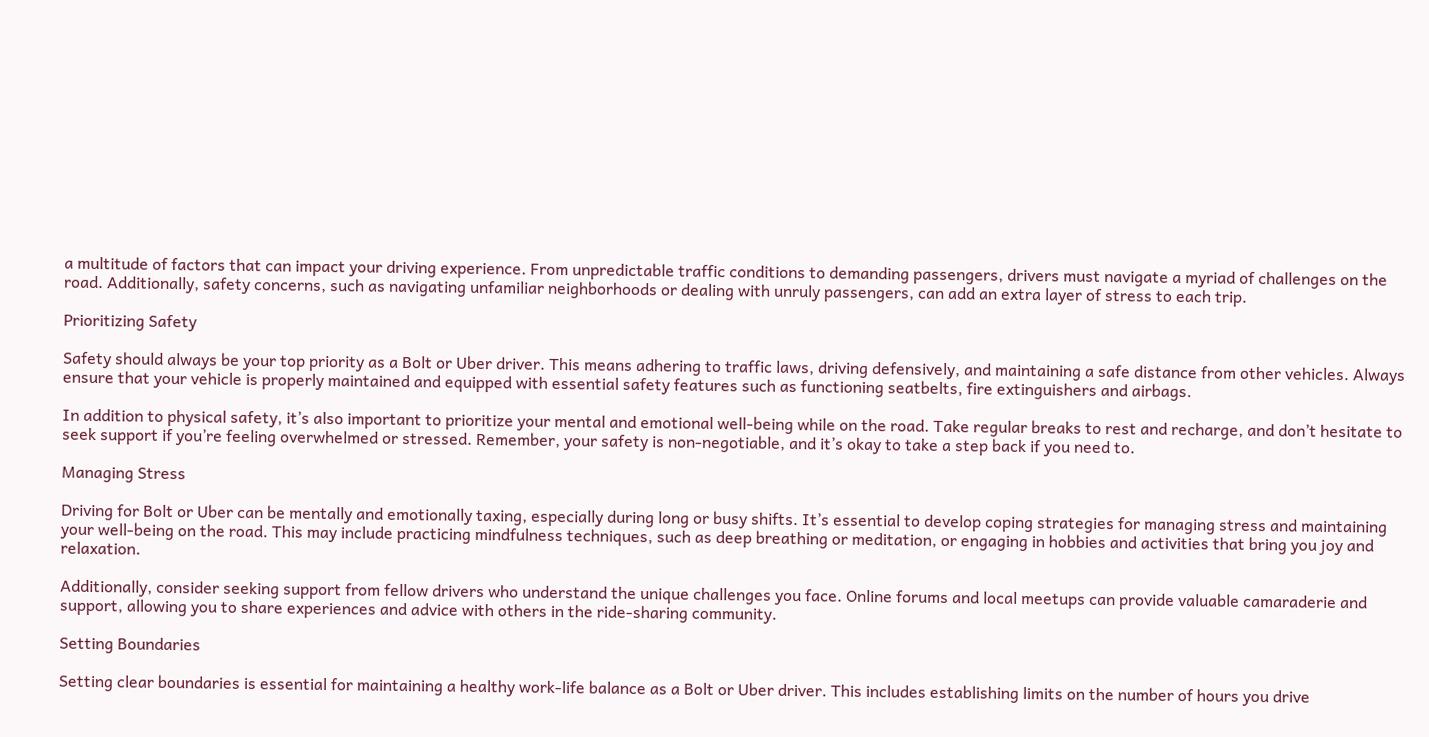a multitude of factors that can impact your driving experience. From unpredictable traffic conditions to demanding passengers, drivers must navigate a myriad of challenges on the road. Additionally, safety concerns, such as navigating unfamiliar neighborhoods or dealing with unruly passengers, can add an extra layer of stress to each trip.

Prioritizing Safety

Safety should always be your top priority as a Bolt or Uber driver. This means adhering to traffic laws, driving defensively, and maintaining a safe distance from other vehicles. Always ensure that your vehicle is properly maintained and equipped with essential safety features such as functioning seatbelts, fire extinguishers and airbags.

In addition to physical safety, it’s also important to prioritize your mental and emotional well-being while on the road. Take regular breaks to rest and recharge, and don’t hesitate to seek support if you’re feeling overwhelmed or stressed. Remember, your safety is non-negotiable, and it’s okay to take a step back if you need to.

Managing Stress

Driving for Bolt or Uber can be mentally and emotionally taxing, especially during long or busy shifts. It’s essential to develop coping strategies for managing stress and maintaining your well-being on the road. This may include practicing mindfulness techniques, such as deep breathing or meditation, or engaging in hobbies and activities that bring you joy and relaxation.

Additionally, consider seeking support from fellow drivers who understand the unique challenges you face. Online forums and local meetups can provide valuable camaraderie and support, allowing you to share experiences and advice with others in the ride-sharing community.

Setting Boundaries

Setting clear boundaries is essential for maintaining a healthy work-life balance as a Bolt or Uber driver. This includes establishing limits on the number of hours you drive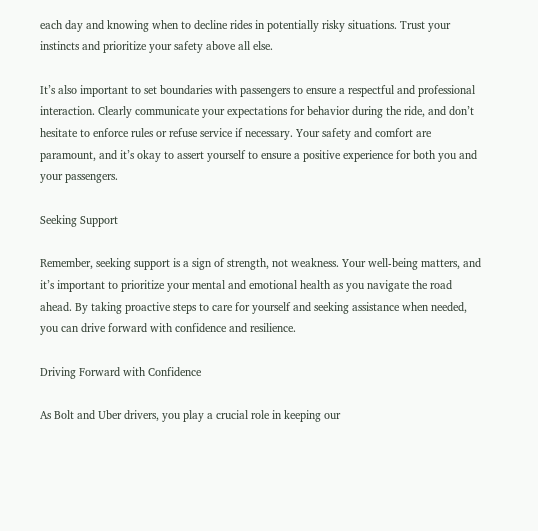each day and knowing when to decline rides in potentially risky situations. Trust your instincts and prioritize your safety above all else.

It’s also important to set boundaries with passengers to ensure a respectful and professional interaction. Clearly communicate your expectations for behavior during the ride, and don’t hesitate to enforce rules or refuse service if necessary. Your safety and comfort are paramount, and it’s okay to assert yourself to ensure a positive experience for both you and your passengers.

Seeking Support

Remember, seeking support is a sign of strength, not weakness. Your well-being matters, and it’s important to prioritize your mental and emotional health as you navigate the road ahead. By taking proactive steps to care for yourself and seeking assistance when needed, you can drive forward with confidence and resilience.

Driving Forward with Confidence

As Bolt and Uber drivers, you play a crucial role in keeping our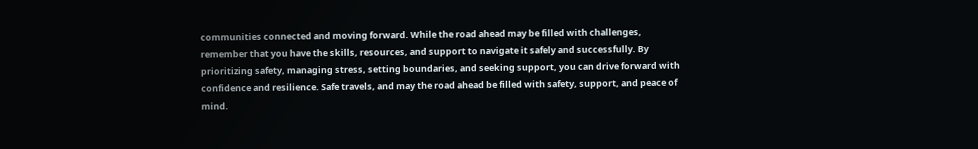communities connected and moving forward. While the road ahead may be filled with challenges, remember that you have the skills, resources, and support to navigate it safely and successfully. By prioritizing safety, managing stress, setting boundaries, and seeking support, you can drive forward with confidence and resilience. Safe travels, and may the road ahead be filled with safety, support, and peace of mind.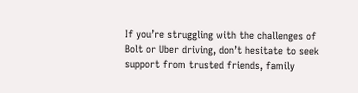If you’re struggling with the challenges of Bolt or Uber driving, don’t hesitate to seek support from trusted friends, family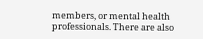members, or mental health professionals. There are also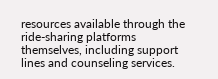resources available through the ride-sharing platforms themselves, including support lines and counseling services.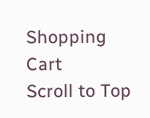Shopping Cart
Scroll to Top